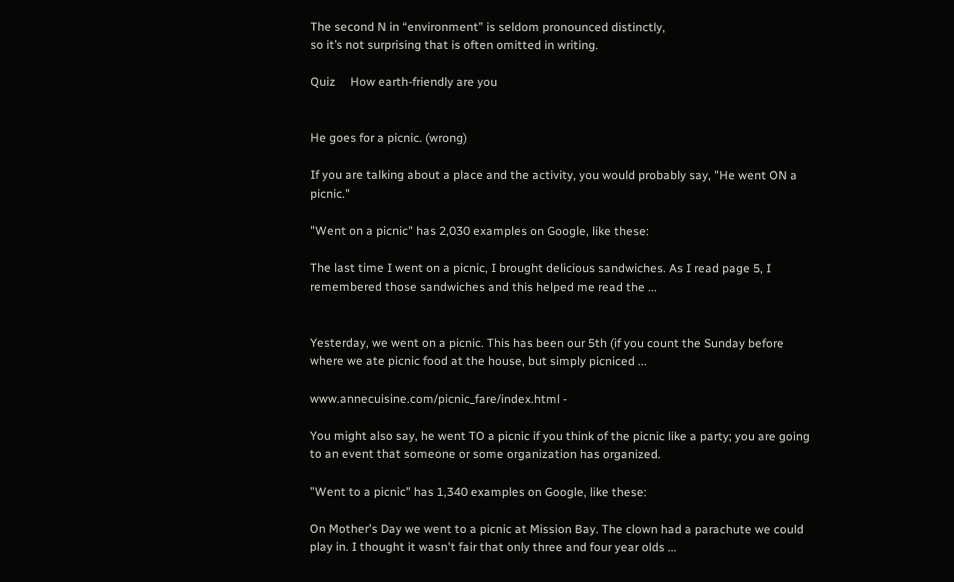The second N in “environment” is seldom pronounced distinctly,
so it’s not surprising that is often omitted in writing.

Quiz     How earth-friendly are you


He goes for a picnic. (wrong)

If you are talking about a place and the activity, you would probably say, "He went ON a picnic."

"Went on a picnic" has 2,030 examples on Google, like these:

The last time I went on a picnic, I brought delicious sandwiches. As I read page 5, I remembered those sandwiches and this helped me read the ...


Yesterday, we went on a picnic. This has been our 5th (if you count the Sunday before where we ate picnic food at the house, but simply picniced ...

www.annecuisine.com/picnic_fare/index.html -

You might also say, he went TO a picnic if you think of the picnic like a party; you are going to an event that someone or some organization has organized.

"Went to a picnic" has 1,340 examples on Google, like these:

On Mother's Day we went to a picnic at Mission Bay. The clown had a parachute we could play in. I thought it wasn't fair that only three and four year olds ...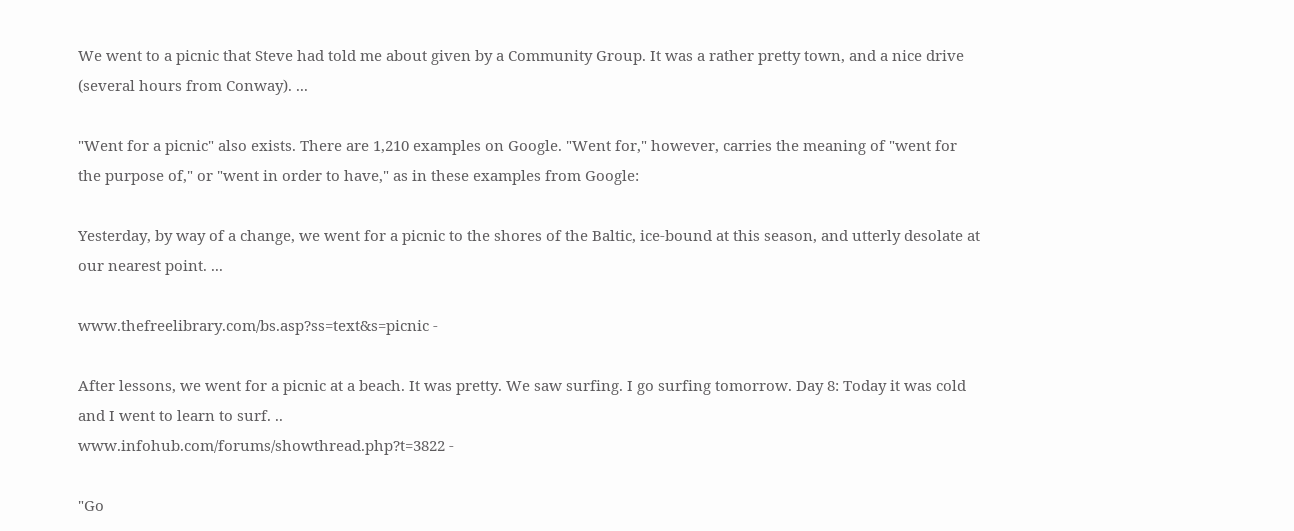We went to a picnic that Steve had told me about given by a Community Group. It was a rather pretty town, and a nice drive (several hours from Conway). ...

"Went for a picnic" also exists. There are 1,210 examples on Google. "Went for," however, carries the meaning of "went for the purpose of," or "went in order to have," as in these examples from Google:

Yesterday, by way of a change, we went for a picnic to the shores of the Baltic, ice-bound at this season, and utterly desolate at our nearest point. ...

www.thefreelibrary.com/bs.asp?ss=text&s=picnic -

After lessons, we went for a picnic at a beach. It was pretty. We saw surfing. I go surfing tomorrow. Day 8: Today it was cold and I went to learn to surf. ..
www.infohub.com/forums/showthread.php?t=3822 -

"Go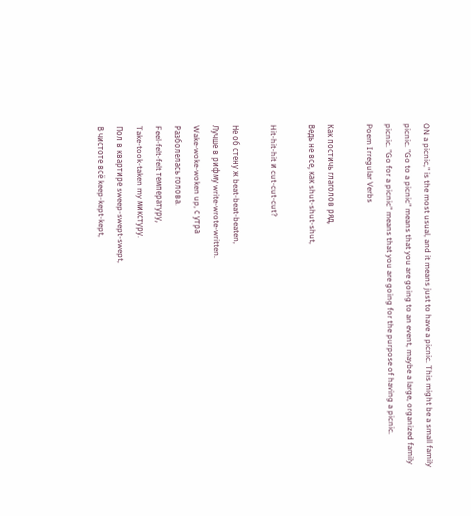ON a picnic," is the most usual, and it means just to have a picnic. This might be a small family picnic. "Go to a picnic" means that you are going to an event, maybe a large, organized family picnic. "Go for a picnic" means that you are going for the purpose of having a picnic.
Poem Irregular Verbs

Как постичь глаголов ряд,
Ведь не все, как shut-shut-shut,

Hit-hit-hit и cut-cut-cut?

Не об стену ж beat-beat-beaten,
Лучше в рифму write-wrote-written.
Wake-woke-woken up, с утра
Разболелась голова.
Feel-felt-felt температуру,
Take-took-taken my микстуру.
Пол в квартире sweep-swept-swept,
В чистоте всё keep-kept-kept,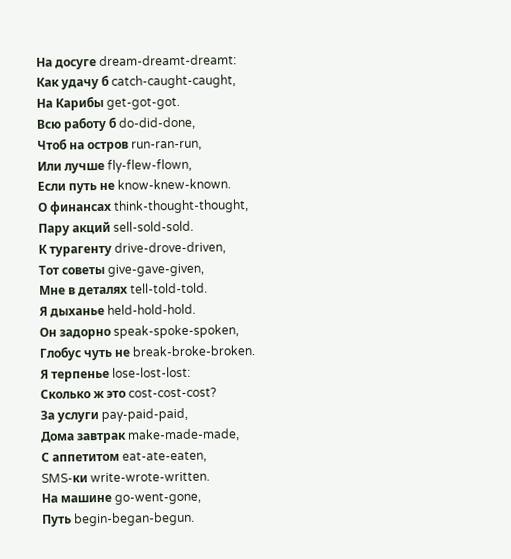На досуге dream-dreamt-dreamt:
Как удачу б catch-caught-caught,
На Карибы get-got-got.
Всю работу б do-did-done,
Чтоб на остров run-ran-run,
Или лучше fly-flew-flown,
Если путь не know-knew-known.
О финансах think-thought-thought,
Пару акций sell-sold-sold.
К турагенту drive-drove-driven,
Тот советы give-gave-given,
Мне в деталях tell-told-told.
Я дыханье held-hold-hold.
Он задорно speak-spoke-spoken,
Глобус чуть не break-broke-broken.
Я терпенье lose-lost-lost:
Сколько ж это cost-cost-cost?
За услуги pay-paid-paid,
Дома завтрак make-made-made,
С аппетитом eat-ate-eaten,
SMS-ки write-wrote-written.
На машине go-went-gone,
Путь begin-began-begun.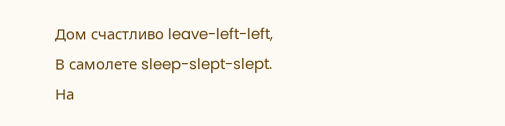Дом счастливо leave-left-left,
В самолете sleep-slept-slept.
На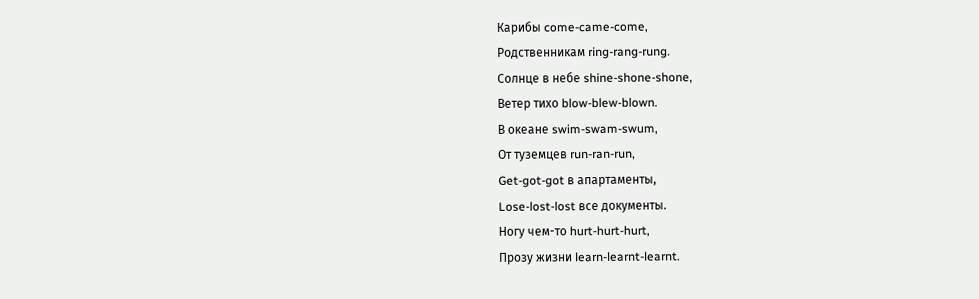Карибы come-came-come,
Родственникам ring-rang-rung.
Солнце в небе shine-shone-shone,
Ветер тихо blow-blew-blown.
В океане swim-swam-swum,
От туземцев run-ran-run,
Get-got-got в апартаменты,
Lose-lost-lost все документы.
Ногу чем-то hurt-hurt-hurt,
Прозу жизни learn-learnt-learnt.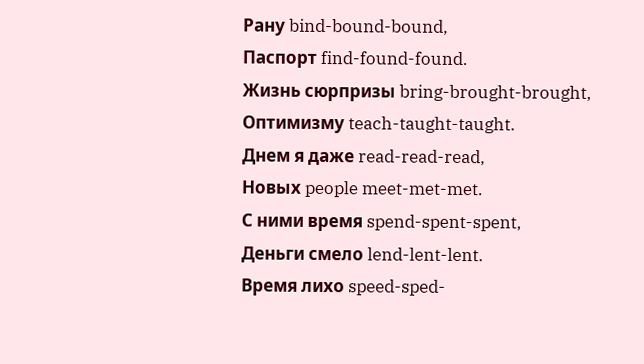Рану bind-bound-bound,
Паспорт find-found-found.
Жизнь сюрпризы bring-brought-brought,
Оптимизму teach-taught-taught.
Днем я даже read-read-read,
Новых people meet-met-met.
С ними время spend-spent-spent,
Деньги смело lend-lent-lent.
Время лихо speed-sped-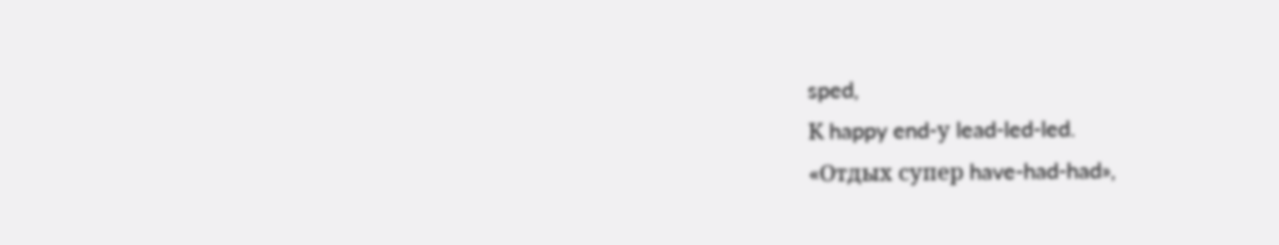sped,
К happy end-у lead-led-led.
«Отдых супер have-had-had»,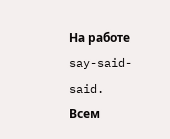На работе say-said-said.
Всем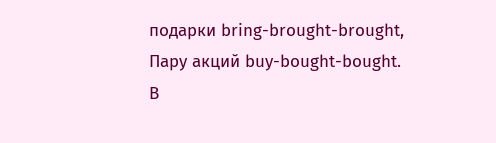подарки bring-brought-brought,
Пару акций buy-bought-bought.
В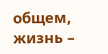общем, жизнь –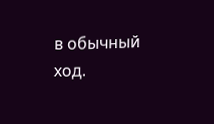в обычный ход.